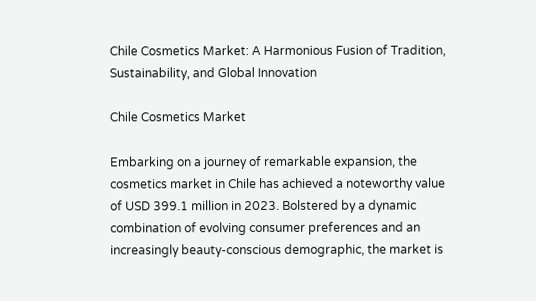Chile Cosmetics Market: A Harmonious Fusion of Tradition, Sustainability, and Global Innovation

Chile Cosmetics Market

Embarking on a journey of remarkable expansion, the cosmetics market in Chile has achieved a noteworthy value of USD 399.1 million in 2023. Bolstered by a dynamic combination of evolving consumer preferences and an increasingly beauty-conscious demographic, the market is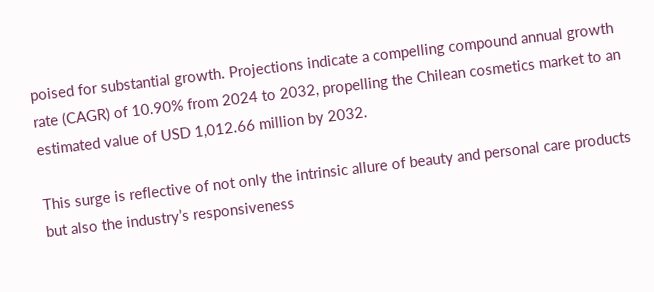poised for substantial growth. Projections indicate a compelling compound annual growth rate (CAGR) of 10.90% from 2024 to 2032, propelling the Chilean cosmetics market to an estimated value of USD 1,012.66 million by 2032.

This surge is reflective of not only the intrinsic allure of beauty and personal care products but also the industry’s responsiveness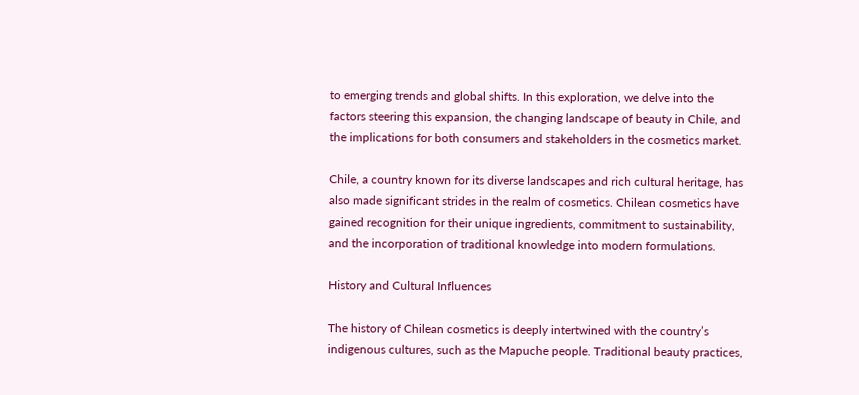to emerging trends and global shifts. In this exploration, we delve into the factors steering this expansion, the changing landscape of beauty in Chile, and the implications for both consumers and stakeholders in the cosmetics market.

Chile, a country known for its diverse landscapes and rich cultural heritage, has also made significant strides in the realm of cosmetics. Chilean cosmetics have gained recognition for their unique ingredients, commitment to sustainability, and the incorporation of traditional knowledge into modern formulations.

History and Cultural Influences

The history of Chilean cosmetics is deeply intertwined with the country’s indigenous cultures, such as the Mapuche people. Traditional beauty practices,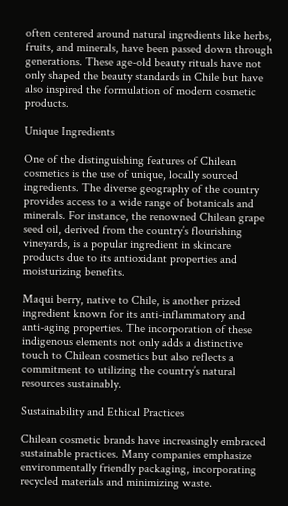often centered around natural ingredients like herbs, fruits, and minerals, have been passed down through generations. These age-old beauty rituals have not only shaped the beauty standards in Chile but have also inspired the formulation of modern cosmetic products.

Unique Ingredients

One of the distinguishing features of Chilean cosmetics is the use of unique, locally sourced ingredients. The diverse geography of the country provides access to a wide range of botanicals and minerals. For instance, the renowned Chilean grape seed oil, derived from the country’s flourishing vineyards, is a popular ingredient in skincare products due to its antioxidant properties and moisturizing benefits.

Maqui berry, native to Chile, is another prized ingredient known for its anti-inflammatory and anti-aging properties. The incorporation of these indigenous elements not only adds a distinctive touch to Chilean cosmetics but also reflects a commitment to utilizing the country’s natural resources sustainably.

Sustainability and Ethical Practices

Chilean cosmetic brands have increasingly embraced sustainable practices. Many companies emphasize environmentally friendly packaging, incorporating recycled materials and minimizing waste.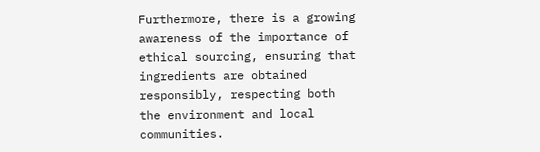Furthermore, there is a growing awareness of the importance of ethical sourcing, ensuring that ingredients are obtained responsibly, respecting both the environment and local communities.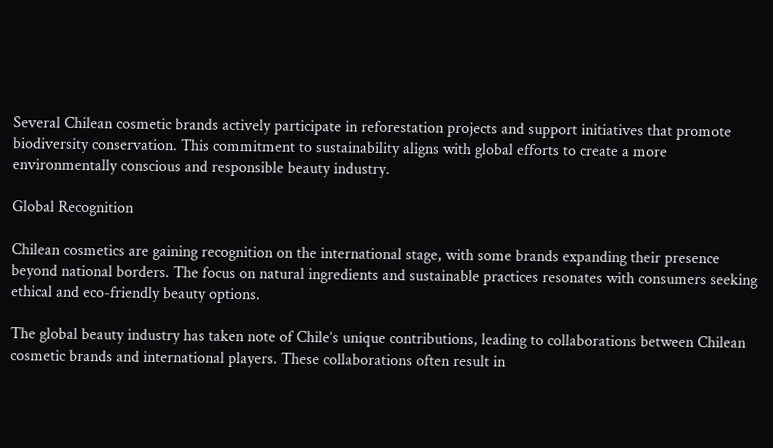Several Chilean cosmetic brands actively participate in reforestation projects and support initiatives that promote biodiversity conservation. This commitment to sustainability aligns with global efforts to create a more environmentally conscious and responsible beauty industry.

Global Recognition

Chilean cosmetics are gaining recognition on the international stage, with some brands expanding their presence beyond national borders. The focus on natural ingredients and sustainable practices resonates with consumers seeking ethical and eco-friendly beauty options.

The global beauty industry has taken note of Chile’s unique contributions, leading to collaborations between Chilean cosmetic brands and international players. These collaborations often result in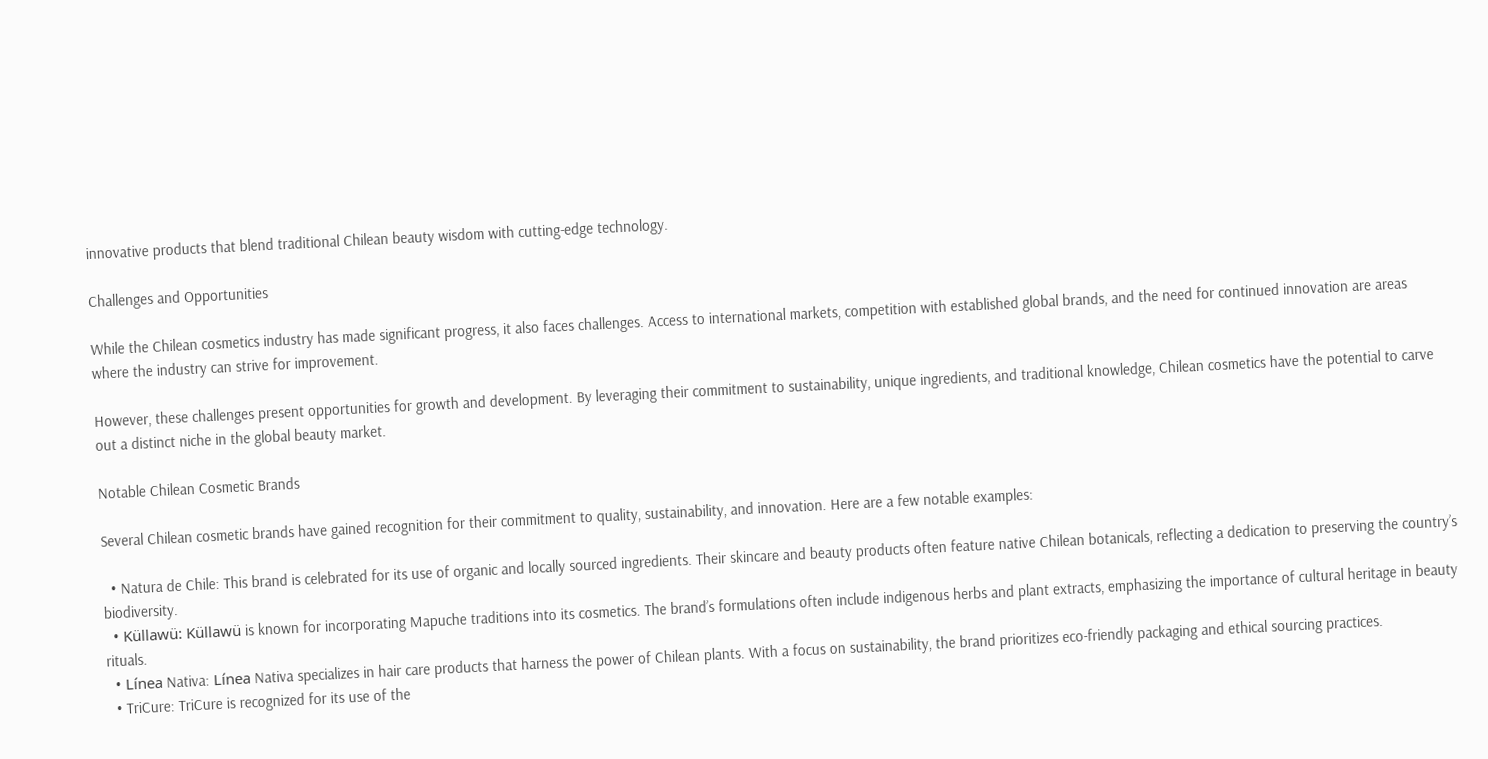innovative products that blend traditional Chilean beauty wisdom with cutting-edge technology.

Challenges and Opportunities

While the Chilean cosmetics industry has made significant progress, it also faces challenges. Access to international markets, competition with established global brands, and the need for continued innovation are areas where the industry can strive for improvement.

However, these challenges present opportunities for growth and development. By leveraging their commitment to sustainability, unique ingredients, and traditional knowledge, Chilean cosmetics have the potential to carve out a distinct niche in the global beauty market.

Notable Chilean Cosmetic Brands

Several Chilean cosmetic brands have gained recognition for their commitment to quality, sustainability, and innovation. Here are a few notable examples:

  • Natura de Chile: This brand is celebrated for its use of organic and locally sourced ingredients. Their skincare and beauty products often feature native Chilean botanicals, reflecting a dedication to preserving the country’s biodiversity.
  • Küllawü: Küllawü is known for incorporating Mapuche traditions into its cosmetics. The brand’s formulations often include indigenous herbs and plant extracts, emphasizing the importance of cultural heritage in beauty rituals.
  • Línea Nativa: Línea Nativa specializes in hair care products that harness the power of Chilean plants. With a focus on sustainability, the brand prioritizes eco-friendly packaging and ethical sourcing practices.
  • TriCure: TriCure is recognized for its use of the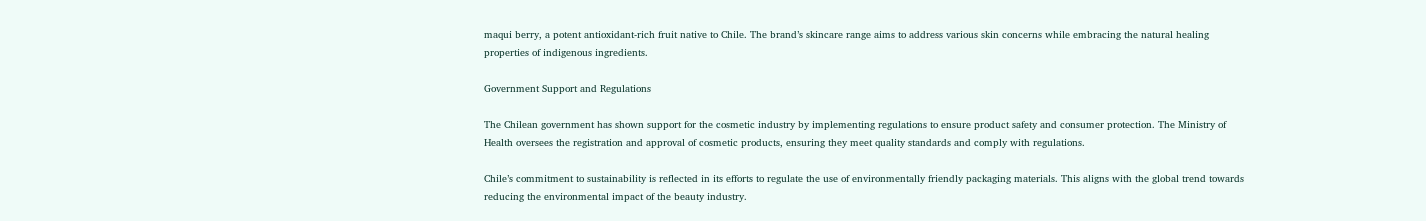maqui berry, a potent antioxidant-rich fruit native to Chile. The brand’s skincare range aims to address various skin concerns while embracing the natural healing properties of indigenous ingredients.

Government Support and Regulations

The Chilean government has shown support for the cosmetic industry by implementing regulations to ensure product safety and consumer protection. The Ministry of Health oversees the registration and approval of cosmetic products, ensuring they meet quality standards and comply with regulations.

Chile’s commitment to sustainability is reflected in its efforts to regulate the use of environmentally friendly packaging materials. This aligns with the global trend towards reducing the environmental impact of the beauty industry.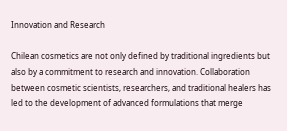Innovation and Research

Chilean cosmetics are not only defined by traditional ingredients but also by a commitment to research and innovation. Collaboration between cosmetic scientists, researchers, and traditional healers has led to the development of advanced formulations that merge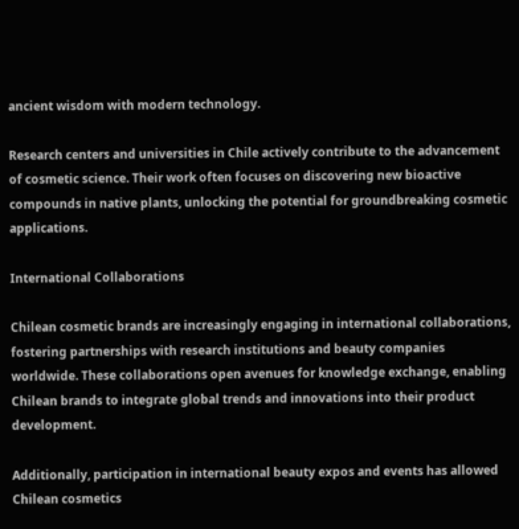ancient wisdom with modern technology.

Research centers and universities in Chile actively contribute to the advancement of cosmetic science. Their work often focuses on discovering new bioactive compounds in native plants, unlocking the potential for groundbreaking cosmetic applications.

International Collaborations

Chilean cosmetic brands are increasingly engaging in international collaborations, fostering partnerships with research institutions and beauty companies worldwide. These collaborations open avenues for knowledge exchange, enabling Chilean brands to integrate global trends and innovations into their product development.

Additionally, participation in international beauty expos and events has allowed Chilean cosmetics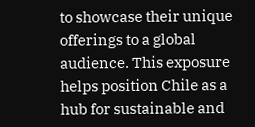to showcase their unique offerings to a global audience. This exposure helps position Chile as a hub for sustainable and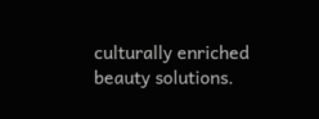culturally enriched beauty solutions.